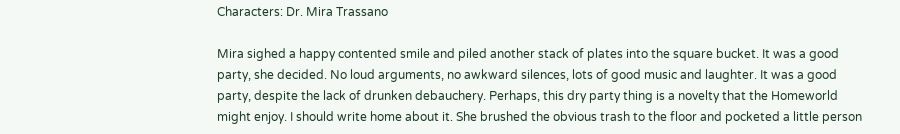Characters: Dr. Mira Trassano

Mira sighed a happy contented smile and piled another stack of plates into the square bucket. It was a good party, she decided. No loud arguments, no awkward silences, lots of good music and laughter. It was a good party, despite the lack of drunken debauchery. Perhaps, this dry party thing is a novelty that the Homeworld might enjoy. I should write home about it. She brushed the obvious trash to the floor and pocketed a little person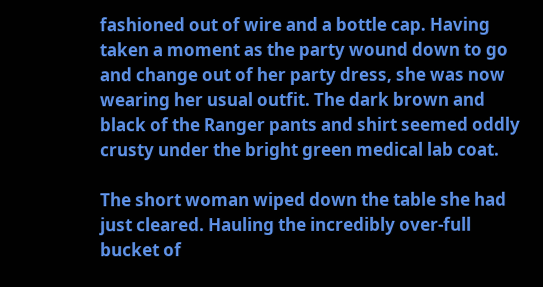fashioned out of wire and a bottle cap. Having taken a moment as the party wound down to go and change out of her party dress, she was now wearing her usual outfit. The dark brown and black of the Ranger pants and shirt seemed oddly crusty under the bright green medical lab coat.

The short woman wiped down the table she had just cleared. Hauling the incredibly over-full bucket of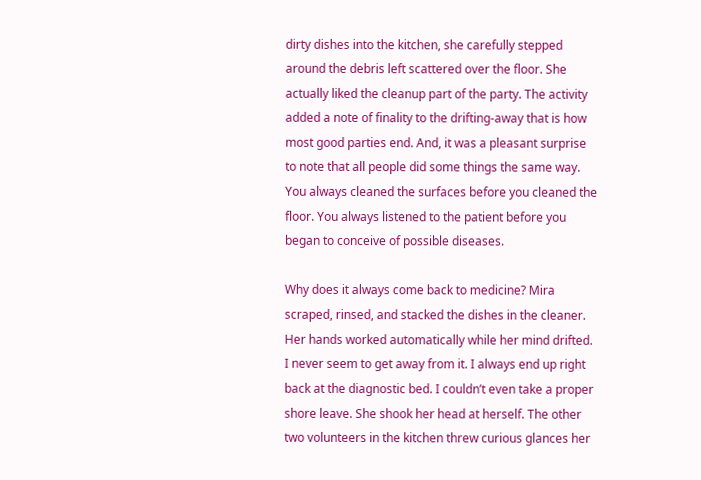dirty dishes into the kitchen, she carefully stepped around the debris left scattered over the floor. She actually liked the cleanup part of the party. The activity added a note of finality to the drifting-away that is how most good parties end. And, it was a pleasant surprise to note that all people did some things the same way. You always cleaned the surfaces before you cleaned the floor. You always listened to the patient before you began to conceive of possible diseases.

Why does it always come back to medicine? Mira scraped, rinsed, and stacked the dishes in the cleaner. Her hands worked automatically while her mind drifted. I never seem to get away from it. I always end up right back at the diagnostic bed. I couldn’t even take a proper shore leave. She shook her head at herself. The other two volunteers in the kitchen threw curious glances her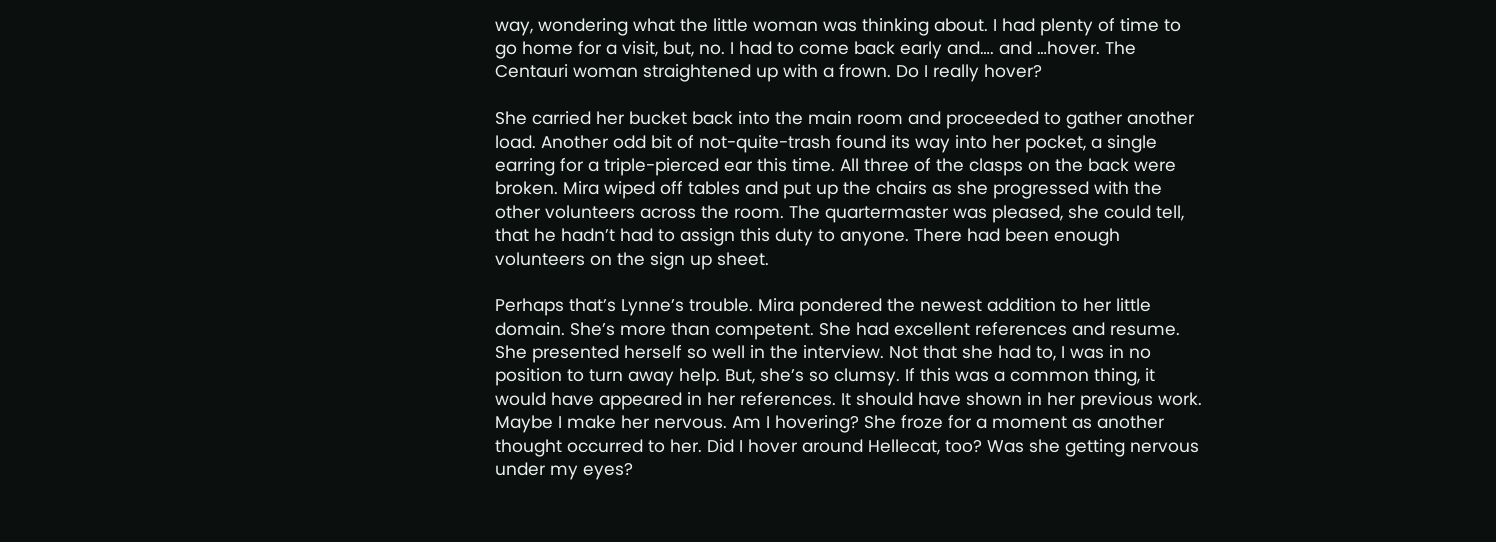way, wondering what the little woman was thinking about. I had plenty of time to go home for a visit, but, no. I had to come back early and…. and …hover. The Centauri woman straightened up with a frown. Do I really hover?

She carried her bucket back into the main room and proceeded to gather another load. Another odd bit of not-quite-trash found its way into her pocket, a single earring for a triple-pierced ear this time. All three of the clasps on the back were broken. Mira wiped off tables and put up the chairs as she progressed with the other volunteers across the room. The quartermaster was pleased, she could tell, that he hadn’t had to assign this duty to anyone. There had been enough volunteers on the sign up sheet.

Perhaps that’s Lynne’s trouble. Mira pondered the newest addition to her little domain. She’s more than competent. She had excellent references and resume. She presented herself so well in the interview. Not that she had to, I was in no position to turn away help. But, she’s so clumsy. If this was a common thing, it would have appeared in her references. It should have shown in her previous work. Maybe I make her nervous. Am I hovering? She froze for a moment as another thought occurred to her. Did I hover around Hellecat, too? Was she getting nervous under my eyes?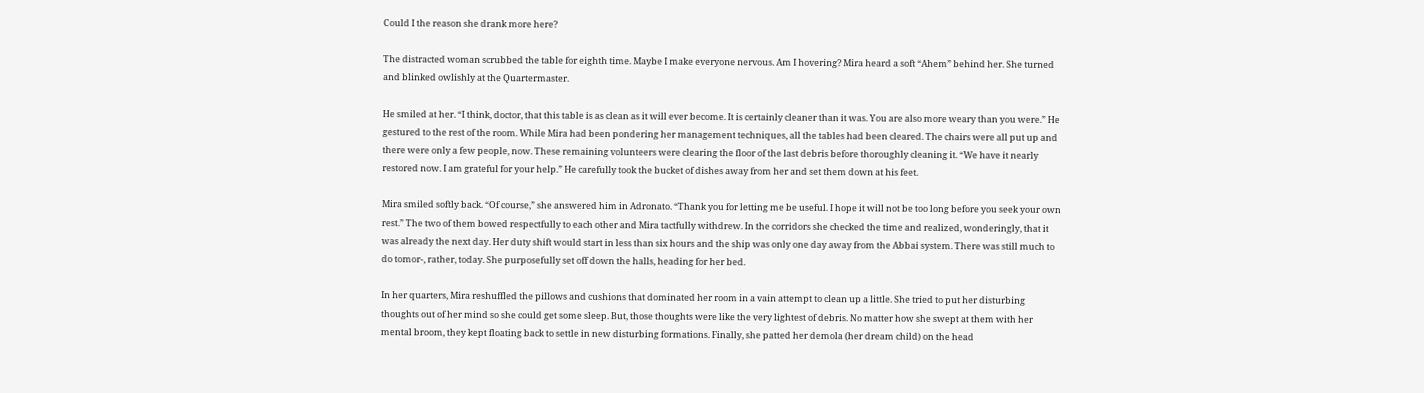Could I the reason she drank more here?

The distracted woman scrubbed the table for eighth time. Maybe I make everyone nervous. Am I hovering? Mira heard a soft “Ahem” behind her. She turned and blinked owlishly at the Quartermaster.

He smiled at her. “I think, doctor, that this table is as clean as it will ever become. It is certainly cleaner than it was. You are also more weary than you were.” He gestured to the rest of the room. While Mira had been pondering her management techniques, all the tables had been cleared. The chairs were all put up and there were only a few people, now. These remaining volunteers were clearing the floor of the last debris before thoroughly cleaning it. “We have it nearly restored now. I am grateful for your help.” He carefully took the bucket of dishes away from her and set them down at his feet.

Mira smiled softly back. “Of course,” she answered him in Adronato. “Thank you for letting me be useful. I hope it will not be too long before you seek your own rest.” The two of them bowed respectfully to each other and Mira tactfully withdrew. In the corridors she checked the time and realized, wonderingly, that it was already the next day. Her duty shift would start in less than six hours and the ship was only one day away from the Abbai system. There was still much to do tomor-, rather, today. She purposefully set off down the halls, heading for her bed.

In her quarters, Mira reshuffled the pillows and cushions that dominated her room in a vain attempt to clean up a little. She tried to put her disturbing thoughts out of her mind so she could get some sleep. But, those thoughts were like the very lightest of debris. No matter how she swept at them with her mental broom, they kept floating back to settle in new disturbing formations. Finally, she patted her demola (her dream child) on the head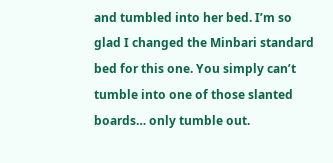and tumbled into her bed. I’m so glad I changed the Minbari standard bed for this one. You simply can’t tumble into one of those slanted boards… only tumble out.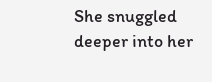She snuggled deeper into her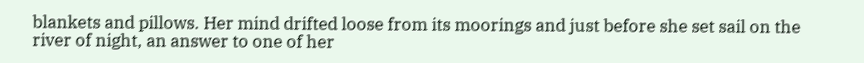blankets and pillows. Her mind drifted loose from its moorings and just before she set sail on the river of night, an answer to one of her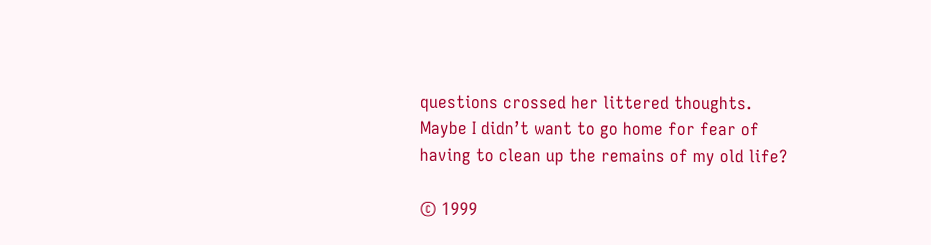questions crossed her littered thoughts. Maybe I didn’t want to go home for fear of having to clean up the remains of my old life?

© 1999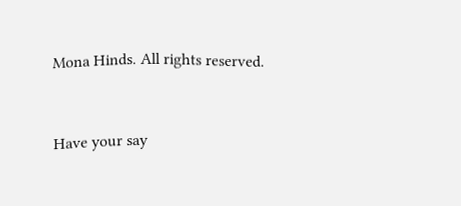Mona Hinds. All rights reserved.


Have your say